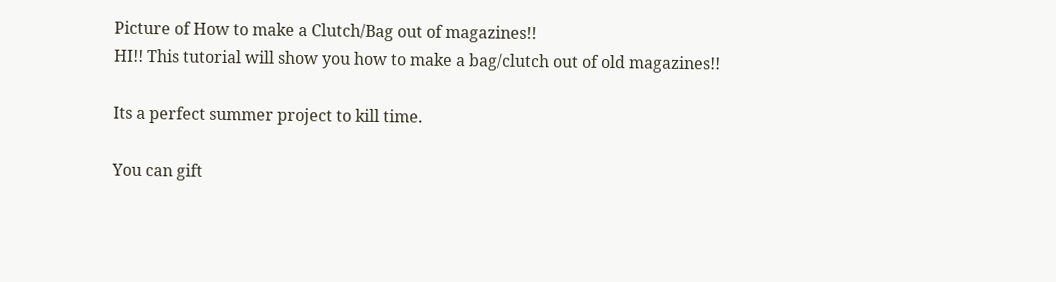Picture of How to make a Clutch/Bag out of magazines!!
HI!! This tutorial will show you how to make a bag/clutch out of old magazines!!

Its a perfect summer project to kill time.

You can gift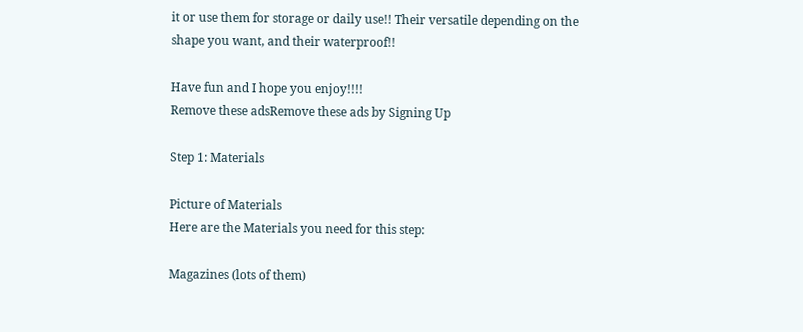it or use them for storage or daily use!! Their versatile depending on the shape you want, and their waterproof!!

Have fun and I hope you enjoy!!!!
Remove these adsRemove these ads by Signing Up

Step 1: Materials

Picture of Materials
Here are the Materials you need for this step:

Magazines (lots of them)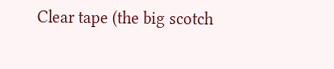Clear tape (the big scotch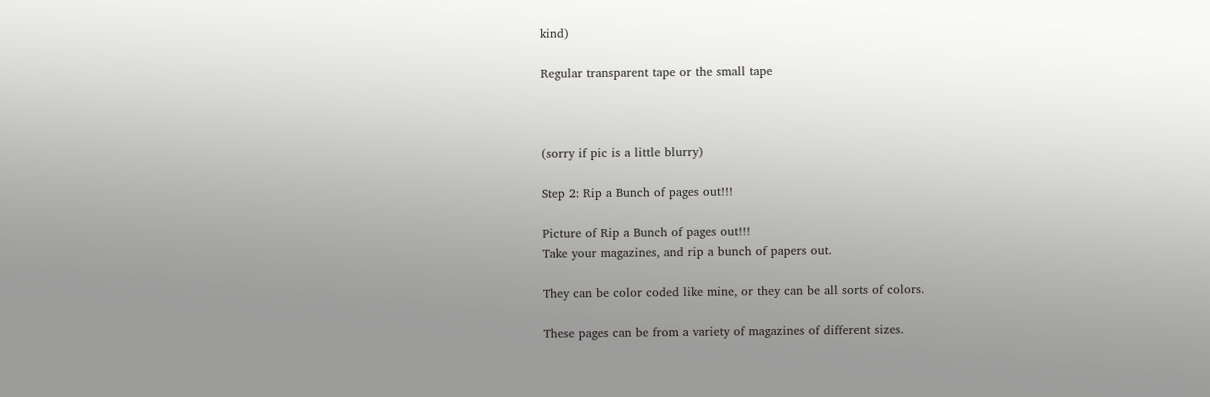kind)

Regular transparent tape or the small tape



(sorry if pic is a little blurry)

Step 2: Rip a Bunch of pages out!!!

Picture of Rip a Bunch of pages out!!!
Take your magazines, and rip a bunch of papers out.

They can be color coded like mine, or they can be all sorts of colors.

These pages can be from a variety of magazines of different sizes.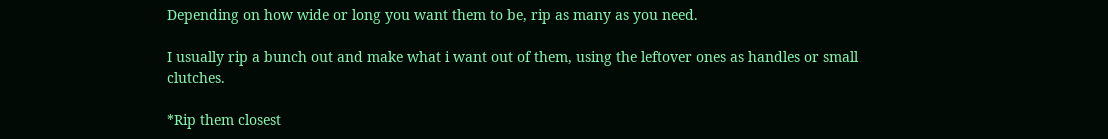Depending on how wide or long you want them to be, rip as many as you need.

I usually rip a bunch out and make what i want out of them, using the leftover ones as handles or small clutches.

*Rip them closest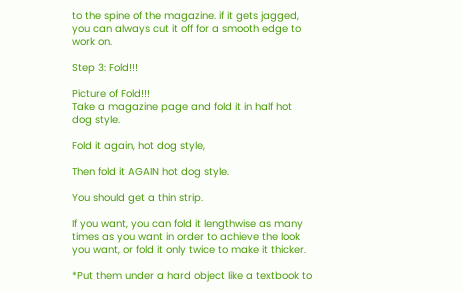to the spine of the magazine. if it gets jagged, you can always cut it off for a smooth edge to work on.

Step 3: Fold!!!

Picture of Fold!!!
Take a magazine page and fold it in half hot dog style.

Fold it again, hot dog style,

Then fold it AGAIN hot dog style.

You should get a thin strip.

If you want, you can fold it lengthwise as many times as you want in order to achieve the look you want, or fold it only twice to make it thicker.

*Put them under a hard object like a textbook to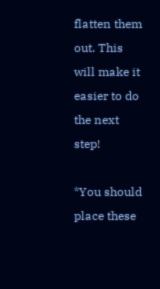flatten them out. This will make it easier to do the next step!

*You should place these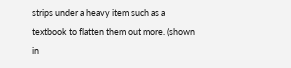strips under a heavy item such as a textbook to flatten them out more. (shown in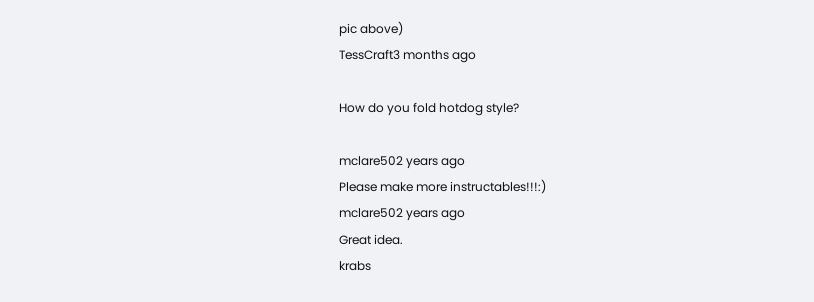pic above)
TessCraft3 months ago

How do you fold hotdog style?

mclare502 years ago
Please make more instructables!!!:)
mclare502 years ago
Great idea.
krabs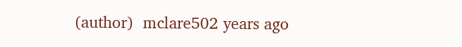(author)  mclare502 years ago